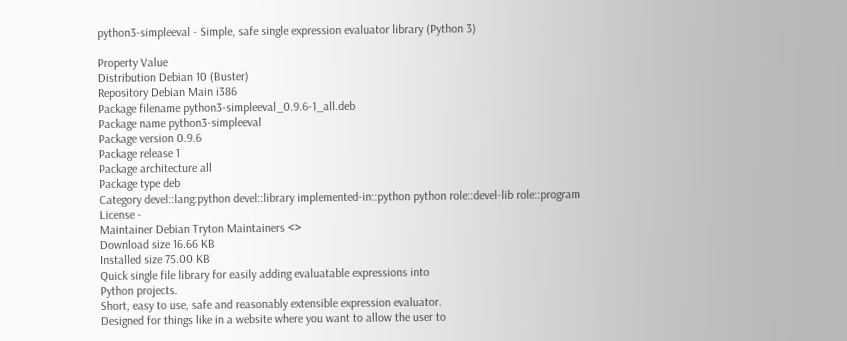python3-simpleeval - Simple, safe single expression evaluator library (Python 3)

Property Value
Distribution Debian 10 (Buster)
Repository Debian Main i386
Package filename python3-simpleeval_0.9.6-1_all.deb
Package name python3-simpleeval
Package version 0.9.6
Package release 1
Package architecture all
Package type deb
Category devel::lang:python devel::library implemented-in::python python role::devel-lib role::program
License -
Maintainer Debian Tryton Maintainers <>
Download size 16.66 KB
Installed size 75.00 KB
Quick single file library for easily adding evaluatable expressions into
Python projects.
Short, easy to use, safe and reasonably extensible expression evaluator.
Designed for things like in a website where you want to allow the user to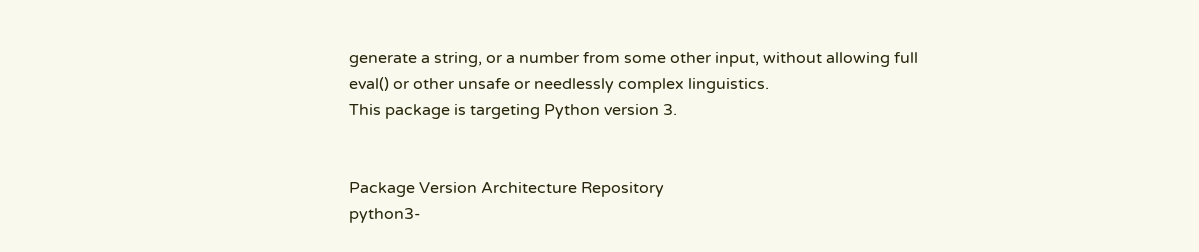generate a string, or a number from some other input, without allowing full
eval() or other unsafe or needlessly complex linguistics.
This package is targeting Python version 3.


Package Version Architecture Repository
python3-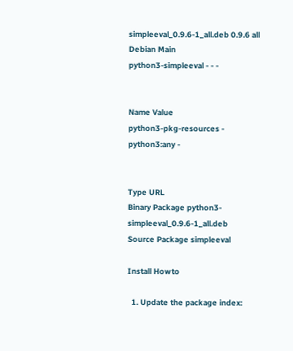simpleeval_0.9.6-1_all.deb 0.9.6 all Debian Main
python3-simpleeval - - -


Name Value
python3-pkg-resources -
python3:any -


Type URL
Binary Package python3-simpleeval_0.9.6-1_all.deb
Source Package simpleeval

Install Howto

  1. Update the package index: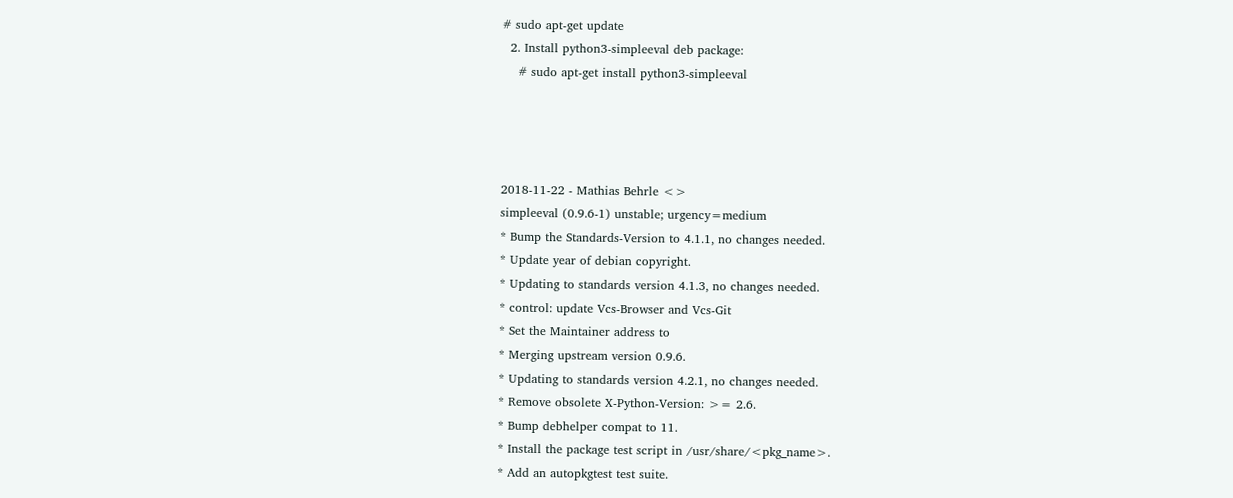# sudo apt-get update
  2. Install python3-simpleeval deb package:
    # sudo apt-get install python3-simpleeval




2018-11-22 - Mathias Behrle <>
simpleeval (0.9.6-1) unstable; urgency=medium
* Bump the Standards-Version to 4.1.1, no changes needed.
* Update year of debian copyright.
* Updating to standards version 4.1.3, no changes needed.
* control: update Vcs-Browser and Vcs-Git
* Set the Maintainer address to
* Merging upstream version 0.9.6.
* Updating to standards version 4.2.1, no changes needed.
* Remove obsolete X-Python-Version: >= 2.6.
* Bump debhelper compat to 11.
* Install the package test script in /usr/share/<pkg_name>.
* Add an autopkgtest test suite.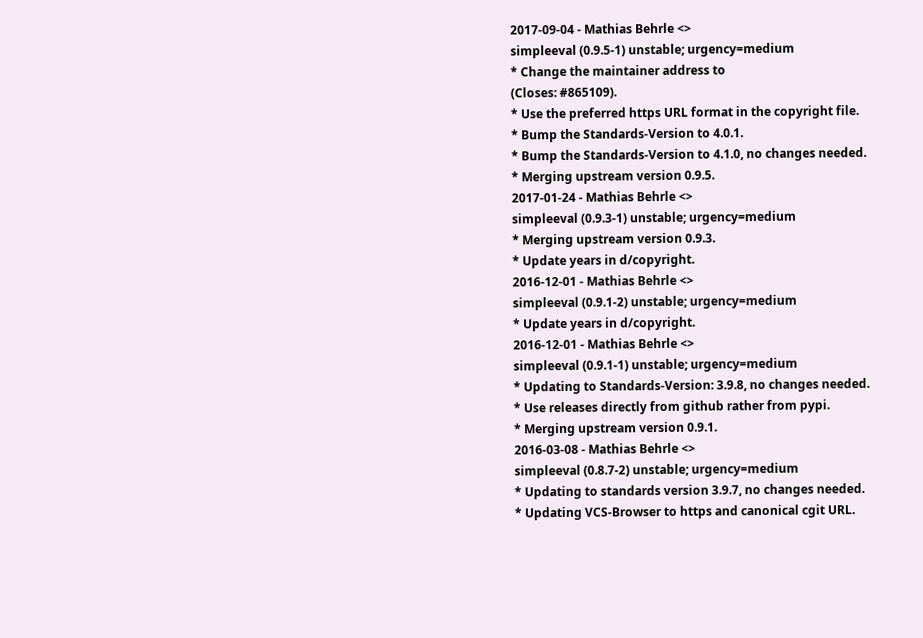2017-09-04 - Mathias Behrle <>
simpleeval (0.9.5-1) unstable; urgency=medium
* Change the maintainer address to
(Closes: #865109).
* Use the preferred https URL format in the copyright file.
* Bump the Standards-Version to 4.0.1.
* Bump the Standards-Version to 4.1.0, no changes needed.
* Merging upstream version 0.9.5.
2017-01-24 - Mathias Behrle <>
simpleeval (0.9.3-1) unstable; urgency=medium
* Merging upstream version 0.9.3.
* Update years in d/copyright.
2016-12-01 - Mathias Behrle <>
simpleeval (0.9.1-2) unstable; urgency=medium
* Update years in d/copyright.
2016-12-01 - Mathias Behrle <>
simpleeval (0.9.1-1) unstable; urgency=medium
* Updating to Standards-Version: 3.9.8, no changes needed.
* Use releases directly from github rather from pypi.
* Merging upstream version 0.9.1.
2016-03-08 - Mathias Behrle <>
simpleeval (0.8.7-2) unstable; urgency=medium
* Updating to standards version 3.9.7, no changes needed.
* Updating VCS-Browser to https and canonical cgit URL.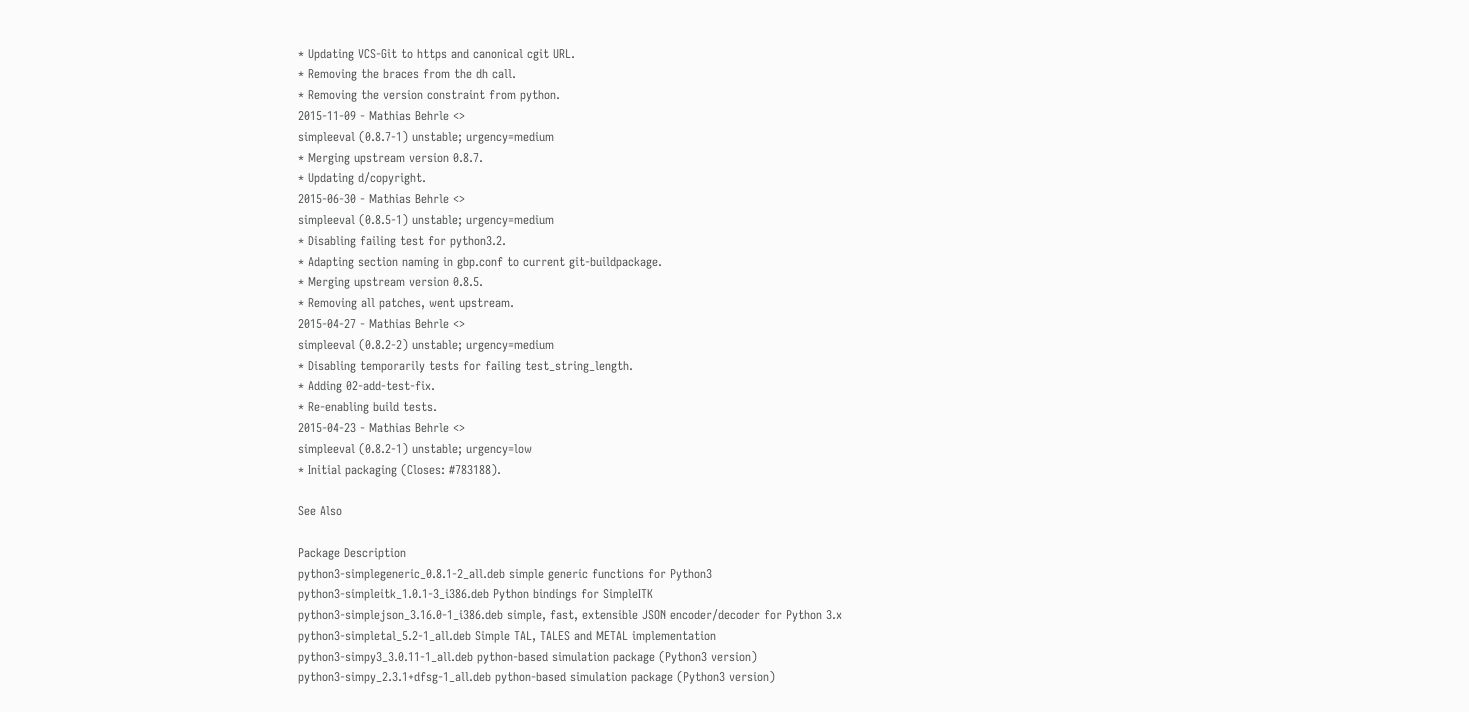* Updating VCS-Git to https and canonical cgit URL.
* Removing the braces from the dh call.
* Removing the version constraint from python.
2015-11-09 - Mathias Behrle <>
simpleeval (0.8.7-1) unstable; urgency=medium
* Merging upstream version 0.8.7.
* Updating d/copyright.
2015-06-30 - Mathias Behrle <>
simpleeval (0.8.5-1) unstable; urgency=medium
* Disabling failing test for python3.2.
* Adapting section naming in gbp.conf to current git-buildpackage.
* Merging upstream version 0.8.5.
* Removing all patches, went upstream.
2015-04-27 - Mathias Behrle <>
simpleeval (0.8.2-2) unstable; urgency=medium
* Disabling temporarily tests for failing test_string_length.
* Adding 02-add-test-fix.
* Re-enabling build tests.
2015-04-23 - Mathias Behrle <>
simpleeval (0.8.2-1) unstable; urgency=low
* Initial packaging (Closes: #783188).

See Also

Package Description
python3-simplegeneric_0.8.1-2_all.deb simple generic functions for Python3
python3-simpleitk_1.0.1-3_i386.deb Python bindings for SimpleITK
python3-simplejson_3.16.0-1_i386.deb simple, fast, extensible JSON encoder/decoder for Python 3.x
python3-simpletal_5.2-1_all.deb Simple TAL, TALES and METAL implementation
python3-simpy3_3.0.11-1_all.deb python-based simulation package (Python3 version)
python3-simpy_2.3.1+dfsg-1_all.deb python-based simulation package (Python3 version)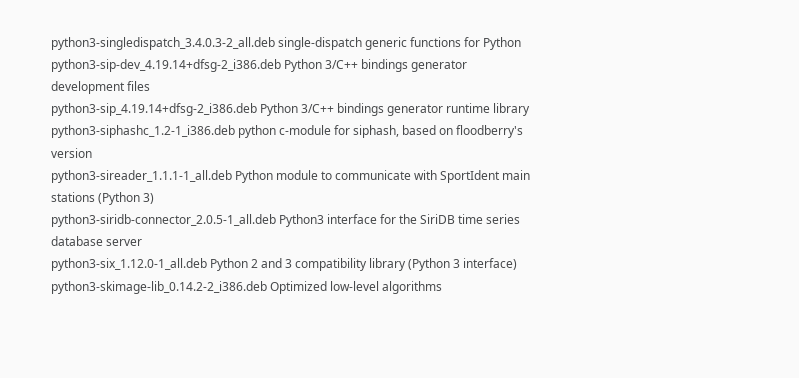python3-singledispatch_3.4.0.3-2_all.deb single-dispatch generic functions for Python
python3-sip-dev_4.19.14+dfsg-2_i386.deb Python 3/C++ bindings generator development files
python3-sip_4.19.14+dfsg-2_i386.deb Python 3/C++ bindings generator runtime library
python3-siphashc_1.2-1_i386.deb python c-module for siphash, based on floodberry's version
python3-sireader_1.1.1-1_all.deb Python module to communicate with SportIdent main stations (Python 3)
python3-siridb-connector_2.0.5-1_all.deb Python3 interface for the SiriDB time series database server
python3-six_1.12.0-1_all.deb Python 2 and 3 compatibility library (Python 3 interface)
python3-skimage-lib_0.14.2-2_i386.deb Optimized low-level algorithms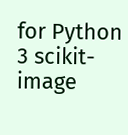for Python 3 scikit-image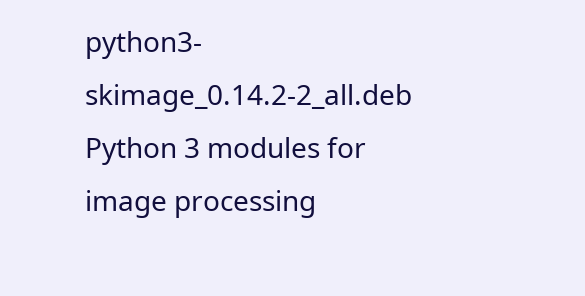python3-skimage_0.14.2-2_all.deb Python 3 modules for image processing